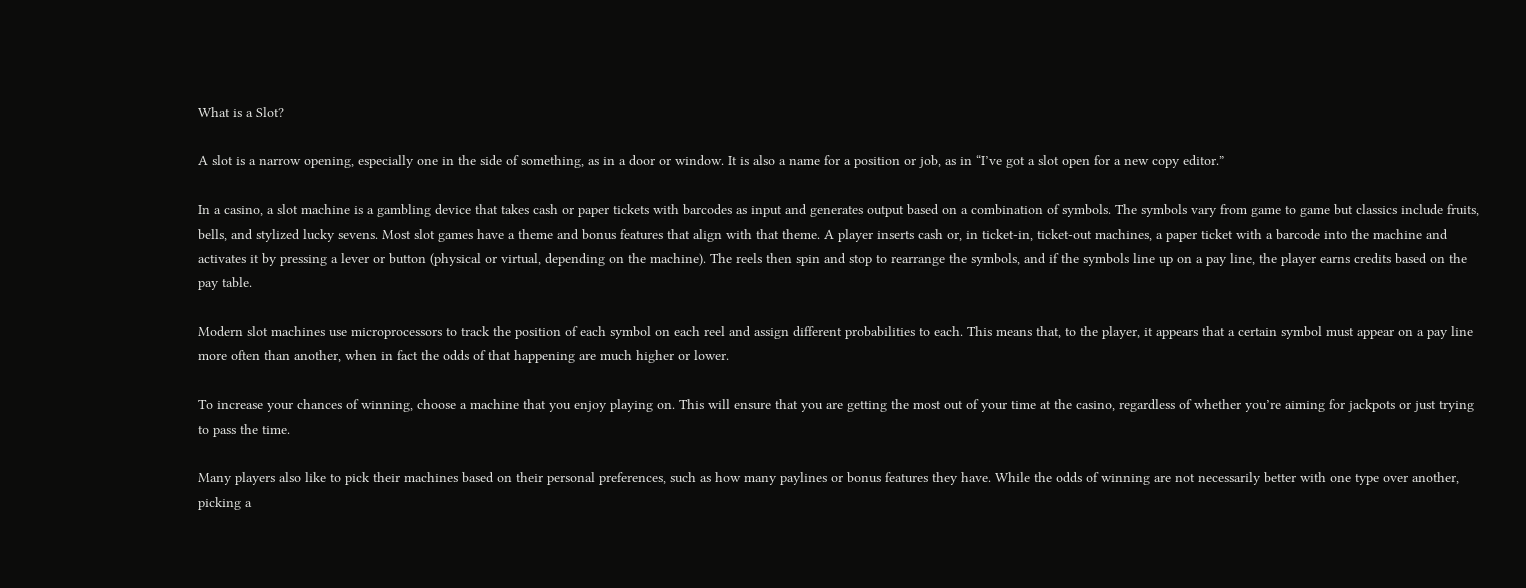What is a Slot?

A slot is a narrow opening, especially one in the side of something, as in a door or window. It is also a name for a position or job, as in “I’ve got a slot open for a new copy editor.”

In a casino, a slot machine is a gambling device that takes cash or paper tickets with barcodes as input and generates output based on a combination of symbols. The symbols vary from game to game but classics include fruits, bells, and stylized lucky sevens. Most slot games have a theme and bonus features that align with that theme. A player inserts cash or, in ticket-in, ticket-out machines, a paper ticket with a barcode into the machine and activates it by pressing a lever or button (physical or virtual, depending on the machine). The reels then spin and stop to rearrange the symbols, and if the symbols line up on a pay line, the player earns credits based on the pay table.

Modern slot machines use microprocessors to track the position of each symbol on each reel and assign different probabilities to each. This means that, to the player, it appears that a certain symbol must appear on a pay line more often than another, when in fact the odds of that happening are much higher or lower.

To increase your chances of winning, choose a machine that you enjoy playing on. This will ensure that you are getting the most out of your time at the casino, regardless of whether you’re aiming for jackpots or just trying to pass the time.

Many players also like to pick their machines based on their personal preferences, such as how many paylines or bonus features they have. While the odds of winning are not necessarily better with one type over another, picking a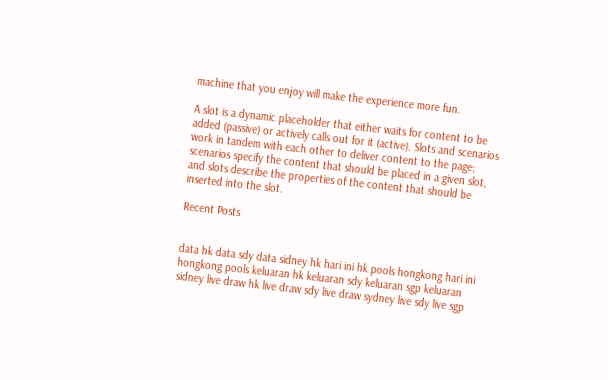machine that you enjoy will make the experience more fun.

A slot is a dynamic placeholder that either waits for content to be added (passive) or actively calls out for it (active). Slots and scenarios work in tandem with each other to deliver content to the page; scenarios specify the content that should be placed in a given slot, and slots describe the properties of the content that should be inserted into the slot.

Recent Posts


data hk data sdy data sidney hk hari ini hk pools hongkong hari ini hongkong pools keluaran hk keluaran sdy keluaran sgp keluaran sidney live draw hk live draw sdy live draw sydney live sdy live sgp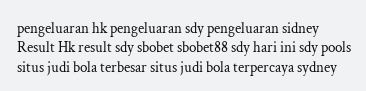pengeluaran hk pengeluaran sdy pengeluaran sidney Result Hk result sdy sbobet sbobet88 sdy hari ini sdy pools situs judi bola terbesar situs judi bola terpercaya sydney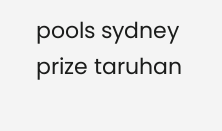pools sydney prize taruhan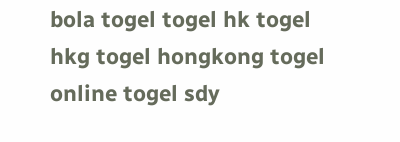bola togel togel hk togel hkg togel hongkong togel online togel sdy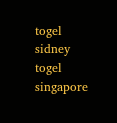togel sidney togel singapore